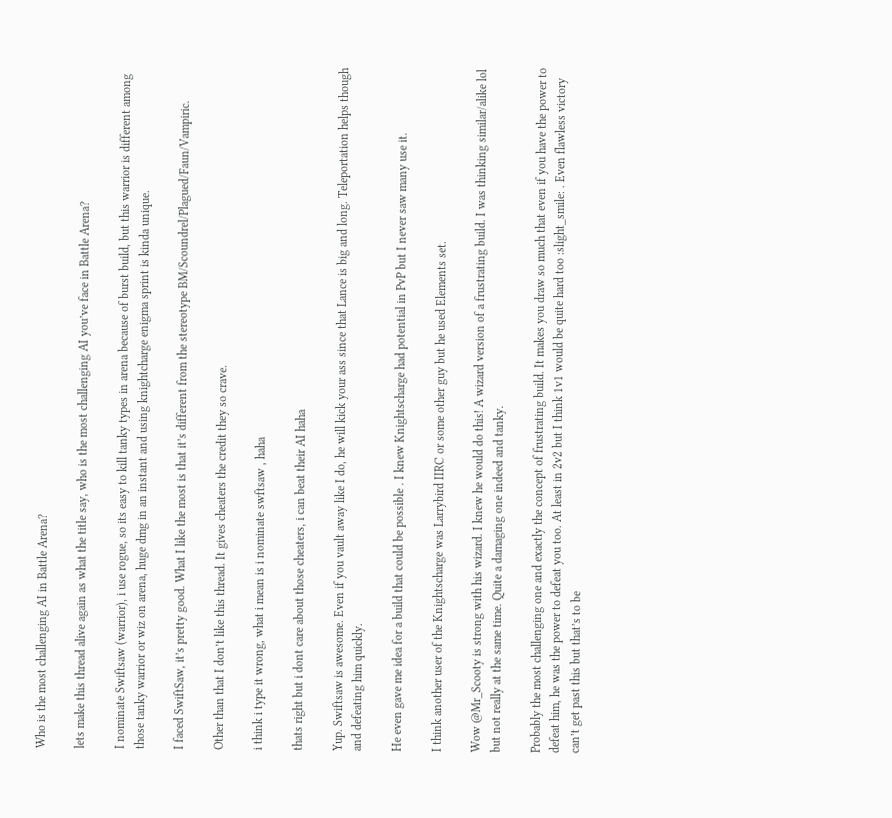Who is the most challenging AI in Battle Arena?

lets make this thread alive again as what the title say, who is the most challenging AI you’ve face in Battle Arena?

I nominate Swiftsaw (warrior), i use rogue, so its easy to kill tanky types in arena because of burst build, but this warrior is different among those tanky warrior or wiz on arena, huge dmg in an instant and using knightcharge enigma sprint is kinda unique.

I faced SwiftSaw, it’s pretty good. What I like the most is that it’s different from the stereotype BM/Scoundrel/Plagued/Faun/Vampiric.

Other than that I don’t like this thread. It gives cheaters the credit they so crave.

i think i type it wrong, what i mean is i nominate swftsaw , haha

thats right but i dont care about those cheaters, i can beat their AI haha

Yup. Swiftsaw is awesome. Even if you vault away like I do, he will kick your ass since that Lance is big and long. Teleportation helps though and defeating him quickly.

He even gave me idea for a build that could be possible . I knew Knightscharge had potential in PvP but I never saw many use it.

I think another user of the Knightscharge was Larrybird IIRC or some other guy but he used Elements set.

Wow @Mr_Scooty is strong with his wizard. I knew he would do this! A wizard version of a frustrating build. I was thinking similar/alike lol but not really at the same time. Quite a damaging one indeed and tanky.

Probably the most challenging one and exactly the concept of frustrating build. It makes you draw so much that even if you have the power to defeat him, he was the power to defeat you too. At least in 2v2 but I think 1v1 would be quite hard too :slight_smile: . Even flawless victory can’t get past this but that’s to be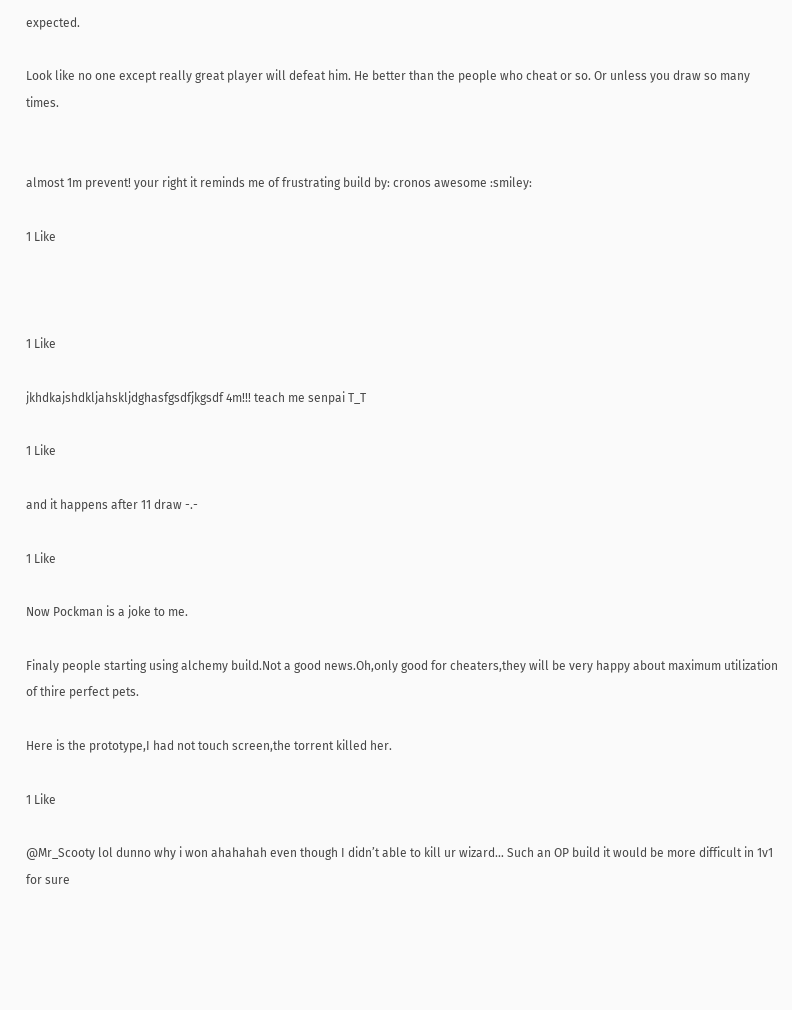expected.

Look like no one except really great player will defeat him. He better than the people who cheat or so. Or unless you draw so many times.


almost 1m prevent! your right it reminds me of frustrating build by: cronos awesome :smiley:

1 Like



1 Like

jkhdkajshdkljahskljdghasfgsdfjkgsdf 4m!!! teach me senpai T_T

1 Like

and it happens after 11 draw -.-

1 Like

Now Pockman is a joke to me.

Finaly people starting using alchemy build.Not a good news.Oh,only good for cheaters,they will be very happy about maximum utilization of thire perfect pets.

Here is the prototype,I had not touch screen,the torrent killed her.

1 Like

@Mr_Scooty lol dunno why i won ahahahah even though I didn’t able to kill ur wizard… Such an OP build it would be more difficult in 1v1 for sure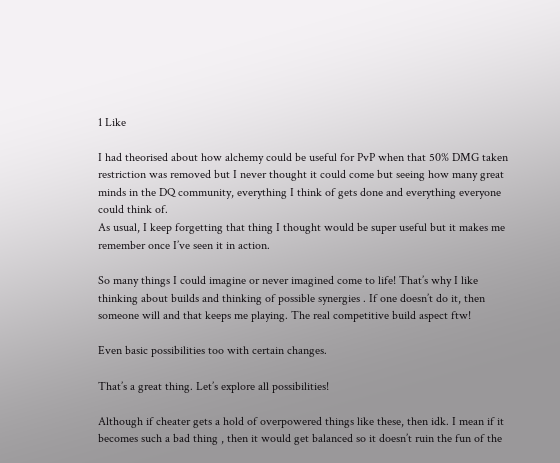1 Like

I had theorised about how alchemy could be useful for PvP when that 50% DMG taken restriction was removed but I never thought it could come but seeing how many great minds in the DQ community, everything I think of gets done and everything everyone could think of.
As usual, I keep forgetting that thing I thought would be super useful but it makes me remember once I’ve seen it in action.

So many things I could imagine or never imagined come to life! That’s why I like thinking about builds and thinking of possible synergies . If one doesn’t do it, then someone will and that keeps me playing. The real competitive build aspect ftw!

Even basic possibilities too with certain changes.

That’s a great thing. Let’s explore all possibilities!

Although if cheater gets a hold of overpowered things like these, then idk. I mean if it becomes such a bad thing , then it would get balanced so it doesn’t ruin the fun of the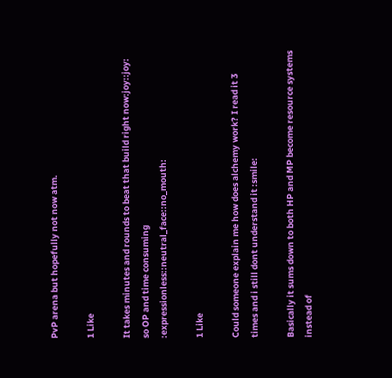PvP arena but hopefully not now atm.

1 Like

It takes minutes and rounds to beat that build right now:joy::joy: so OP and time consuming :expressionless::neutral_face::no_mouth:

1 Like

Could someone explain me how does alchemy work? I read it 3 times and i still dont understand it :smile:

Basically it sums down to both HP and MP become resource systems instead of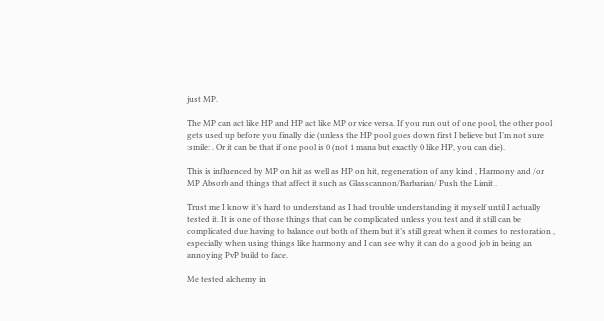just MP.

The MP can act like HP and HP act like MP or vice versa. If you run out of one pool, the other pool gets used up before you finally die (unless the HP pool goes down first I believe but I’m not sure :smile: . Or it can be that if one pool is 0 (not 1 mana but exactly 0 like HP, you can die).

This is influenced by MP on hit as well as HP on hit, regeneration of any kind , Harmony and /or MP Absorb and things that affect it such as Glasscannon/Barbarian/ Push the Limit .

Trust me I know it’s hard to understand as I had trouble understanding it myself until I actually tested it. It is one of those things that can be complicated unless you test and it still can be complicated due having to balance out both of them but it’s still great when it comes to restoration , especially when using things like harmony and I can see why it can do a good job in being an annoying PvP build to face.

Me tested alchemy in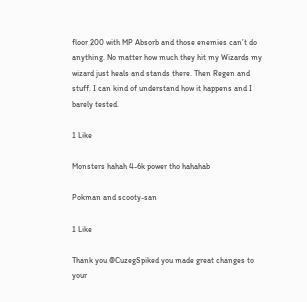floor 200 with MP Absorb and those enemies can’t do anything. No matter how much they hit my Wizards my wizard just heals and stands there. Then Regen and stuff. I can kind of understand how it happens and I barely tested.

1 Like

Monsters hahah 4-6k power tho hahahab

Pokman and scooty-san

1 Like

Thank you @CuzegSpiked you made great changes to your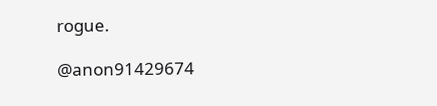rogue.

@anon91429674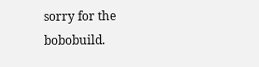sorry for the bobobuild.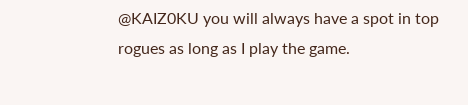@KAIZ0KU you will always have a spot in top rogues as long as I play the game.